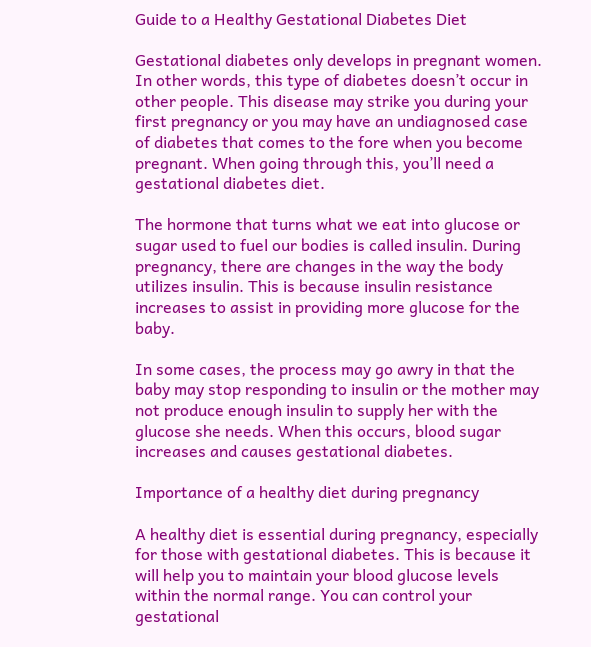Guide to a Healthy Gestational Diabetes Diet

Gestational diabetes only develops in pregnant women. In other words, this type of diabetes doesn’t occur in other people. This disease may strike you during your first pregnancy or you may have an undiagnosed case of diabetes that comes to the fore when you become pregnant. When going through this, you’ll need a gestational diabetes diet.

The hormone that turns what we eat into glucose or sugar used to fuel our bodies is called insulin. During pregnancy, there are changes in the way the body utilizes insulin. This is because insulin resistance increases to assist in providing more glucose for the baby.

In some cases, the process may go awry in that the baby may stop responding to insulin or the mother may not produce enough insulin to supply her with the glucose she needs. When this occurs, blood sugar increases and causes gestational diabetes.

Importance of a healthy diet during pregnancy

A healthy diet is essential during pregnancy, especially for those with gestational diabetes. This is because it will help you to maintain your blood glucose levels within the normal range. You can control your gestational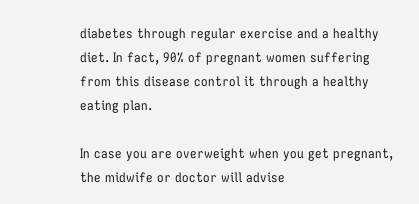diabetes through regular exercise and a healthy diet. In fact, 90% of pregnant women suffering from this disease control it through a healthy eating plan.

In case you are overweight when you get pregnant, the midwife or doctor will advise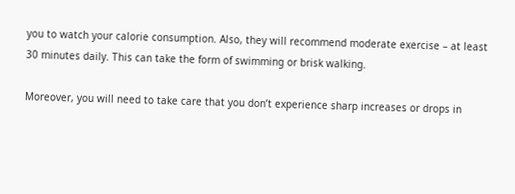you to watch your calorie consumption. Also, they will recommend moderate exercise – at least 30 minutes daily. This can take the form of swimming or brisk walking.

Moreover, you will need to take care that you don’t experience sharp increases or drops in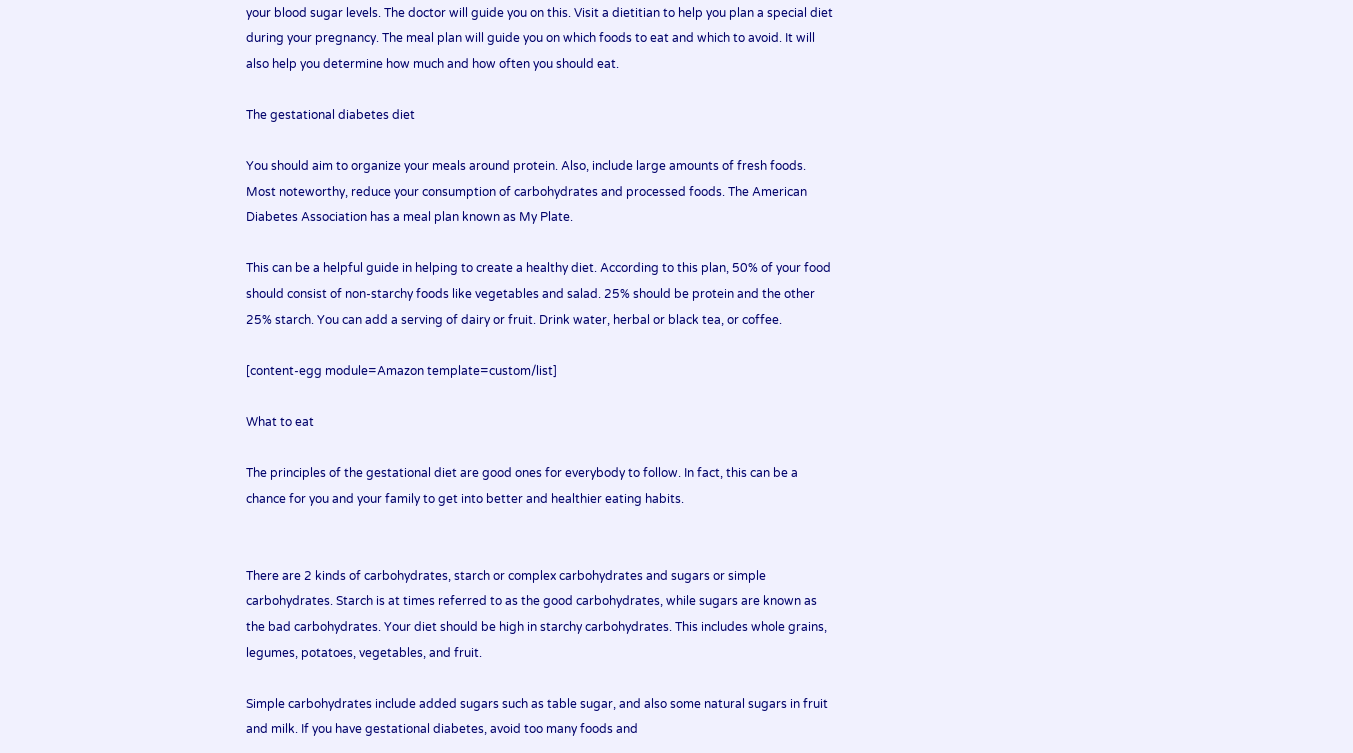your blood sugar levels. The doctor will guide you on this. Visit a dietitian to help you plan a special diet during your pregnancy. The meal plan will guide you on which foods to eat and which to avoid. It will also help you determine how much and how often you should eat.

The gestational diabetes diet

You should aim to organize your meals around protein. Also, include large amounts of fresh foods. Most noteworthy, reduce your consumption of carbohydrates and processed foods. The American Diabetes Association has a meal plan known as My Plate.

This can be a helpful guide in helping to create a healthy diet. According to this plan, 50% of your food should consist of non-starchy foods like vegetables and salad. 25% should be protein and the other 25% starch. You can add a serving of dairy or fruit. Drink water, herbal or black tea, or coffee.

[content-egg module=Amazon template=custom/list]

What to eat

The principles of the gestational diet are good ones for everybody to follow. In fact, this can be a chance for you and your family to get into better and healthier eating habits.


There are 2 kinds of carbohydrates, starch or complex carbohydrates and sugars or simple carbohydrates. Starch is at times referred to as the good carbohydrates, while sugars are known as the bad carbohydrates. Your diet should be high in starchy carbohydrates. This includes whole grains, legumes, potatoes, vegetables, and fruit.

Simple carbohydrates include added sugars such as table sugar, and also some natural sugars in fruit and milk. If you have gestational diabetes, avoid too many foods and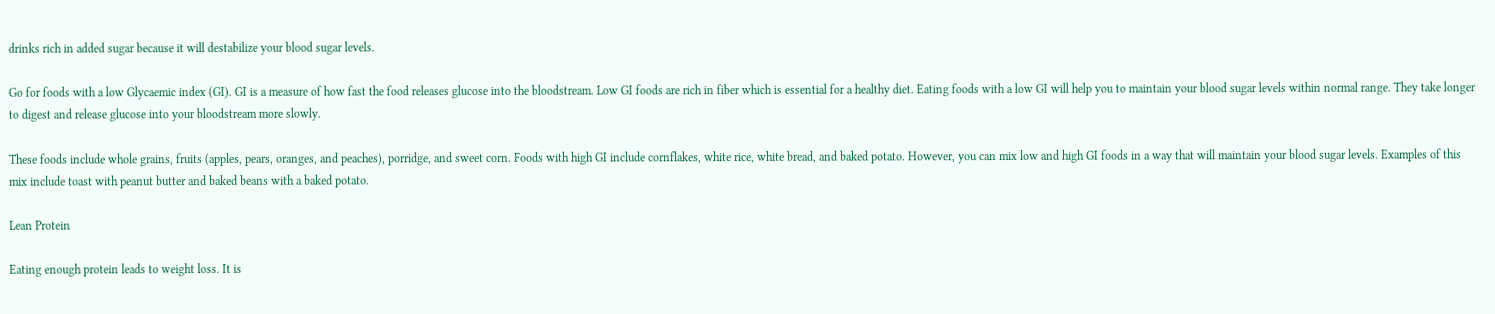drinks rich in added sugar because it will destabilize your blood sugar levels.

Go for foods with a low Glycaemic index (GI). GI is a measure of how fast the food releases glucose into the bloodstream. Low GI foods are rich in fiber which is essential for a healthy diet. Eating foods with a low GI will help you to maintain your blood sugar levels within normal range. They take longer to digest and release glucose into your bloodstream more slowly.

These foods include whole grains, fruits (apples, pears, oranges, and peaches), porridge, and sweet corn. Foods with high GI include cornflakes, white rice, white bread, and baked potato. However, you can mix low and high GI foods in a way that will maintain your blood sugar levels. Examples of this mix include toast with peanut butter and baked beans with a baked potato.

Lean Protein

Eating enough protein leads to weight loss. It is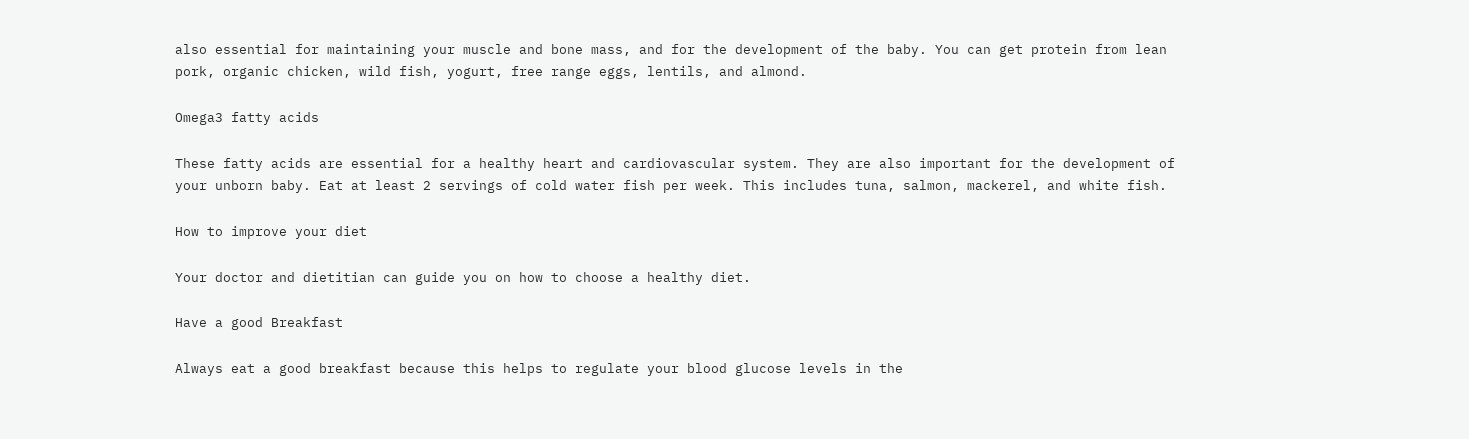also essential for maintaining your muscle and bone mass, and for the development of the baby. You can get protein from lean pork, organic chicken, wild fish, yogurt, free range eggs, lentils, and almond.

Omega3 fatty acids

These fatty acids are essential for a healthy heart and cardiovascular system. They are also important for the development of your unborn baby. Eat at least 2 servings of cold water fish per week. This includes tuna, salmon, mackerel, and white fish.

How to improve your diet

Your doctor and dietitian can guide you on how to choose a healthy diet.

Have a good Breakfast

Always eat a good breakfast because this helps to regulate your blood glucose levels in the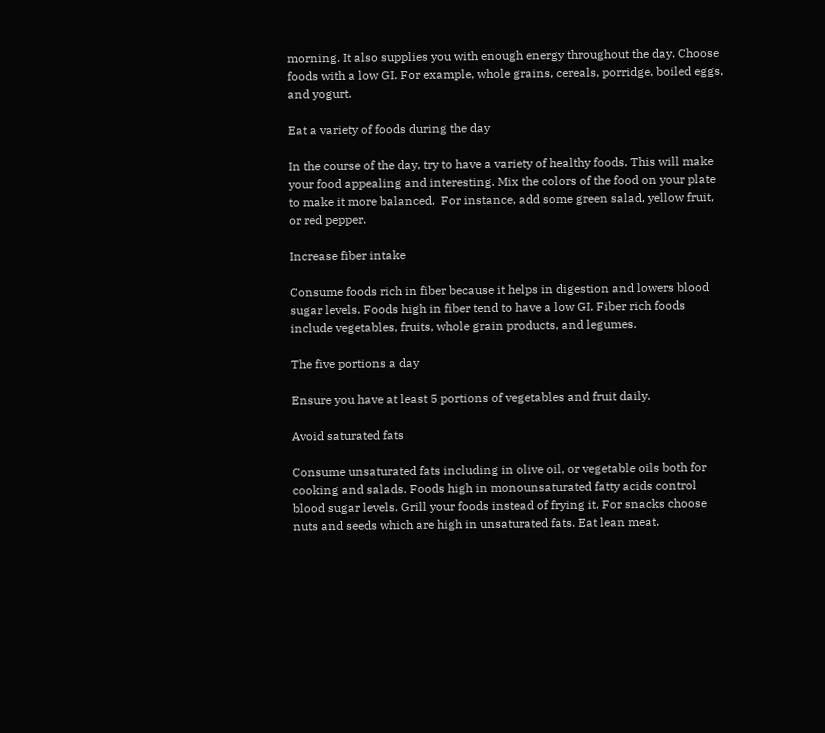morning. It also supplies you with enough energy throughout the day. Choose foods with a low GI. For example, whole grains, cereals, porridge, boiled eggs, and yogurt.

Eat a variety of foods during the day

In the course of the day, try to have a variety of healthy foods. This will make your food appealing and interesting. Mix the colors of the food on your plate to make it more balanced.  For instance, add some green salad, yellow fruit, or red pepper.

Increase fiber intake

Consume foods rich in fiber because it helps in digestion and lowers blood sugar levels. Foods high in fiber tend to have a low GI. Fiber rich foods include vegetables, fruits, whole grain products, and legumes.

The five portions a day

Ensure you have at least 5 portions of vegetables and fruit daily.

Avoid saturated fats

Consume unsaturated fats including in olive oil, or vegetable oils both for cooking and salads. Foods high in monounsaturated fatty acids control blood sugar levels. Grill your foods instead of frying it. For snacks choose nuts and seeds which are high in unsaturated fats. Eat lean meat.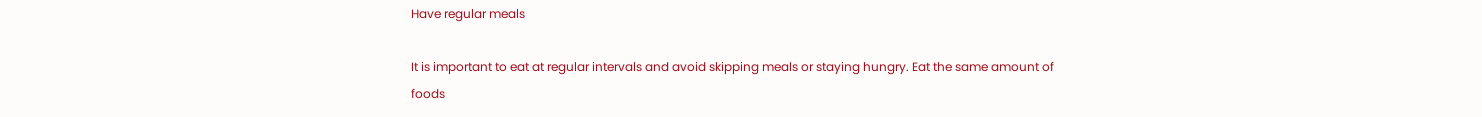Have regular meals

It is important to eat at regular intervals and avoid skipping meals or staying hungry. Eat the same amount of foods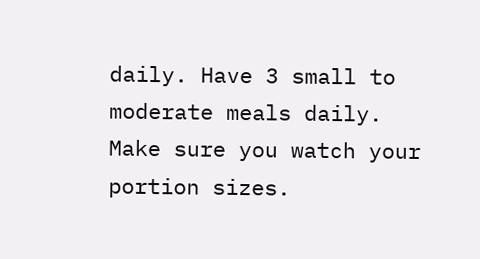daily. Have 3 small to moderate meals daily. Make sure you watch your portion sizes.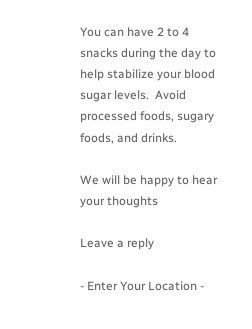You can have 2 to 4 snacks during the day to help stabilize your blood sugar levels.  Avoid processed foods, sugary foods, and drinks.

We will be happy to hear your thoughts

Leave a reply

- Enter Your Location -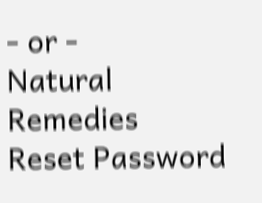- or -
Natural Remedies
Reset Password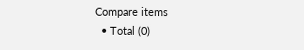Compare items
  • Total (0)